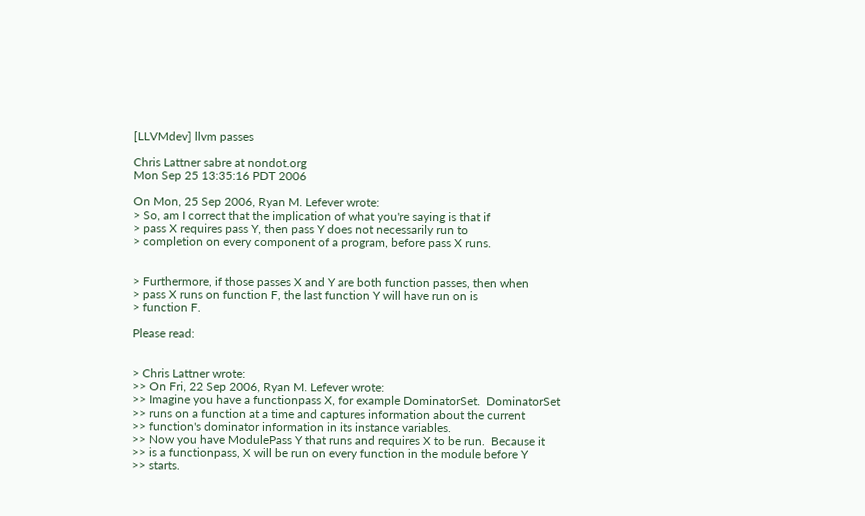[LLVMdev] llvm passes

Chris Lattner sabre at nondot.org
Mon Sep 25 13:35:16 PDT 2006

On Mon, 25 Sep 2006, Ryan M. Lefever wrote:
> So, am I correct that the implication of what you're saying is that if
> pass X requires pass Y, then pass Y does not necessarily run to
> completion on every component of a program, before pass X runs.


> Furthermore, if those passes X and Y are both function passes, then when
> pass X runs on function F, the last function Y will have run on is
> function F.

Please read:


> Chris Lattner wrote:
>> On Fri, 22 Sep 2006, Ryan M. Lefever wrote:
>> Imagine you have a functionpass X, for example DominatorSet.  DominatorSet
>> runs on a function at a time and captures information about the current
>> function's dominator information in its instance variables.
>> Now you have ModulePass Y that runs and requires X to be run.  Because it
>> is a functionpass, X will be run on every function in the module before Y
>> starts.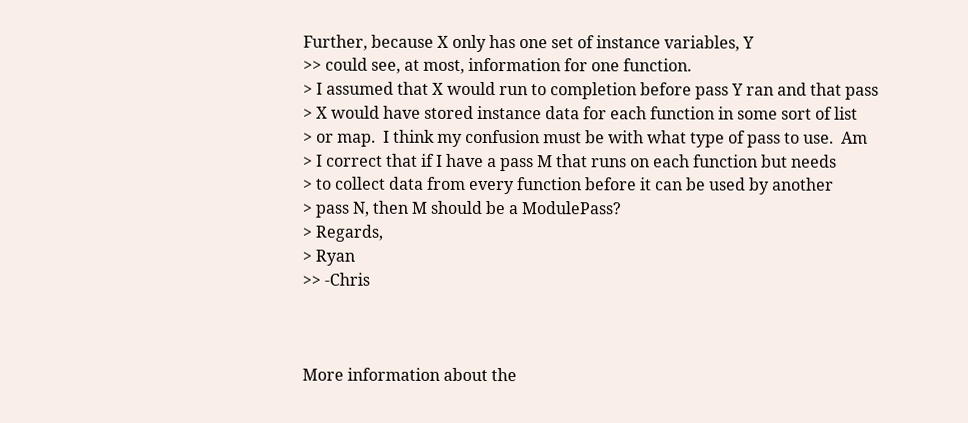Further, because X only has one set of instance variables, Y
>> could see, at most, information for one function.
> I assumed that X would run to completion before pass Y ran and that pass
> X would have stored instance data for each function in some sort of list
> or map.  I think my confusion must be with what type of pass to use.  Am
> I correct that if I have a pass M that runs on each function but needs
> to collect data from every function before it can be used by another
> pass N, then M should be a ModulePass?
> Regards,
> Ryan
>> -Chris



More information about the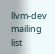llvm-dev mailing list